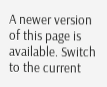A newer version of this page is available. Switch to the current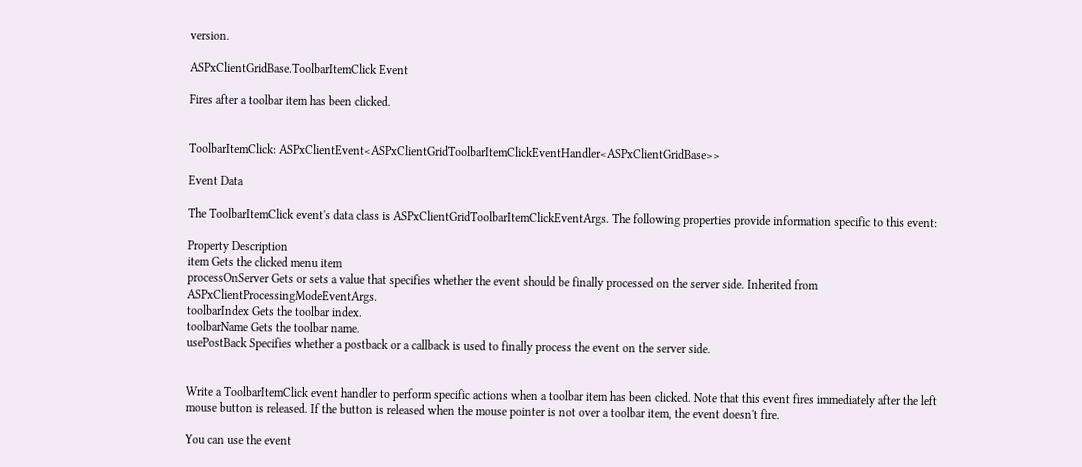version.

ASPxClientGridBase.ToolbarItemClick Event

Fires after a toolbar item has been clicked.


ToolbarItemClick: ASPxClientEvent<ASPxClientGridToolbarItemClickEventHandler<ASPxClientGridBase>>

Event Data

The ToolbarItemClick event's data class is ASPxClientGridToolbarItemClickEventArgs. The following properties provide information specific to this event:

Property Description
item Gets the clicked menu item
processOnServer Gets or sets a value that specifies whether the event should be finally processed on the server side. Inherited from ASPxClientProcessingModeEventArgs.
toolbarIndex Gets the toolbar index.
toolbarName Gets the toolbar name.
usePostBack Specifies whether a postback or a callback is used to finally process the event on the server side.


Write a ToolbarItemClick event handler to perform specific actions when a toolbar item has been clicked. Note that this event fires immediately after the left mouse button is released. If the button is released when the mouse pointer is not over a toolbar item, the event doesn't fire.

You can use the event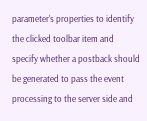parameter's properties to identify the clicked toolbar item and specify whether a postback should be generated to pass the event processing to the server side and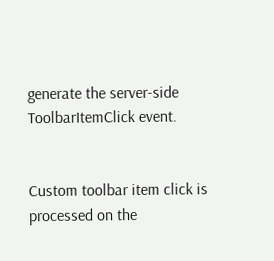generate the server-side ToolbarItemClick event.


Custom toolbar item click is processed on the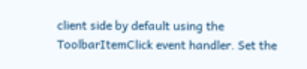client side by default using the ToolbarItemClick event handler. Set the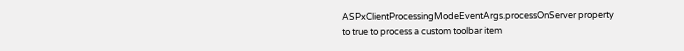ASPxClientProcessingModeEventArgs.processOnServer property to true to process a custom toolbar item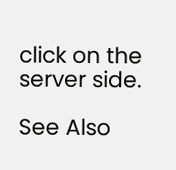click on the server side.

See Also